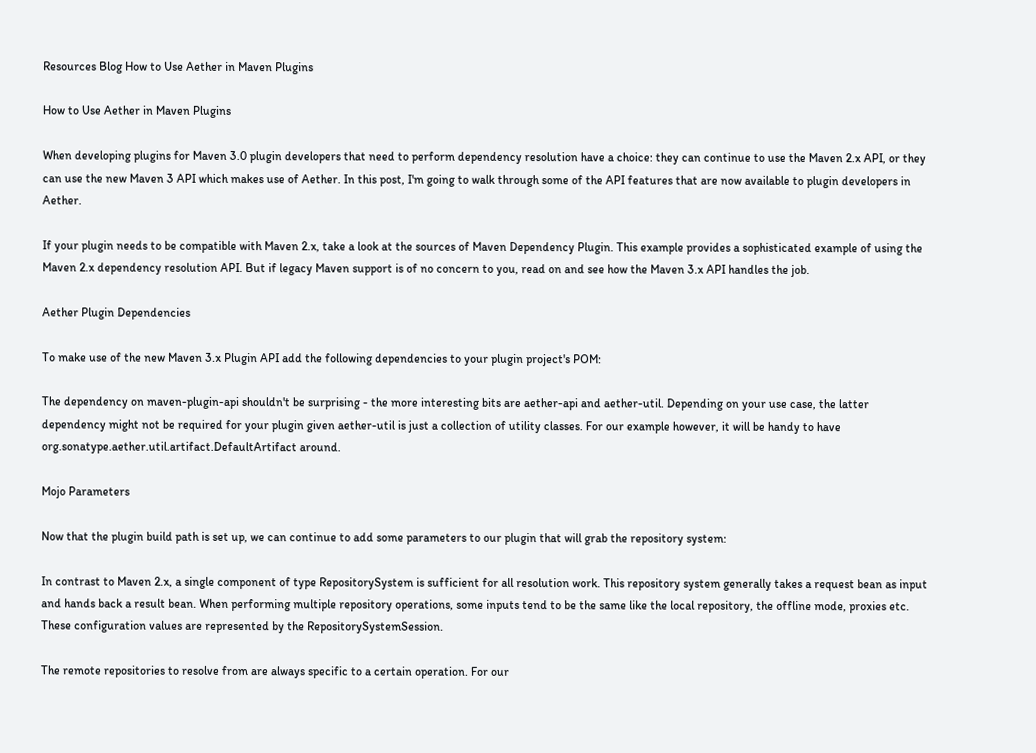Resources Blog How to Use Aether in Maven Plugins

How to Use Aether in Maven Plugins

When developing plugins for Maven 3.0 plugin developers that need to perform dependency resolution have a choice: they can continue to use the Maven 2.x API, or they can use the new Maven 3 API which makes use of Aether. In this post, I'm going to walk through some of the API features that are now available to plugin developers in Aether.

If your plugin needs to be compatible with Maven 2.x, take a look at the sources of Maven Dependency Plugin. This example provides a sophisticated example of using the Maven 2.x dependency resolution API. But if legacy Maven support is of no concern to you, read on and see how the Maven 3.x API handles the job.

Aether Plugin Dependencies

To make use of the new Maven 3.x Plugin API add the following dependencies to your plugin project's POM:

The dependency on maven-plugin-api shouldn't be surprising - the more interesting bits are aether-api and aether-util. Depending on your use case, the latter dependency might not be required for your plugin given aether-util is just a collection of utility classes. For our example however, it will be handy to have org.sonatype.aether.util.artifact.DefaultArtifact around.

Mojo Parameters

Now that the plugin build path is set up, we can continue to add some parameters to our plugin that will grab the repository system:

In contrast to Maven 2.x, a single component of type RepositorySystem is sufficient for all resolution work. This repository system generally takes a request bean as input and hands back a result bean. When performing multiple repository operations, some inputs tend to be the same like the local repository, the offline mode, proxies etc. These configuration values are represented by the RepositorySystemSession.

The remote repositories to resolve from are always specific to a certain operation. For our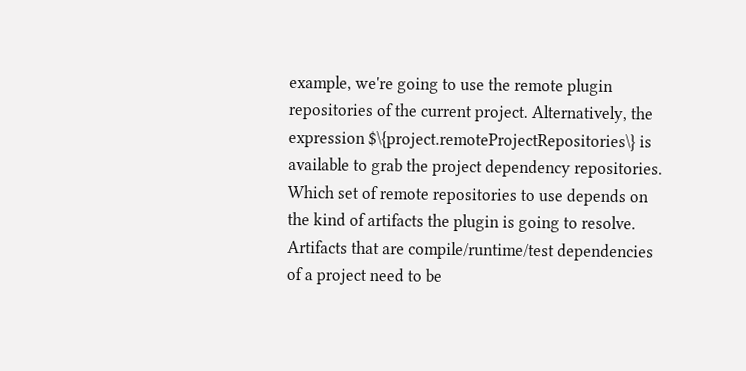example, we're going to use the remote plugin repositories of the current project. Alternatively, the expression $\{project.remoteProjectRepositories\} is available to grab the project dependency repositories. Which set of remote repositories to use depends on the kind of artifacts the plugin is going to resolve. Artifacts that are compile/runtime/test dependencies of a project need to be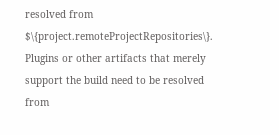resolved from $\{project.remoteProjectRepositories\}. Plugins or other artifacts that merely support the build need to be resolved from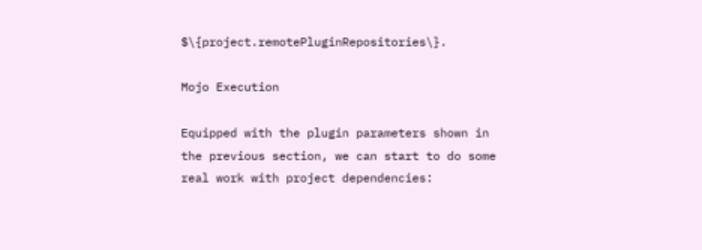$\{project.remotePluginRepositories\}.

Mojo Execution

Equipped with the plugin parameters shown in the previous section, we can start to do some real work with project dependencies: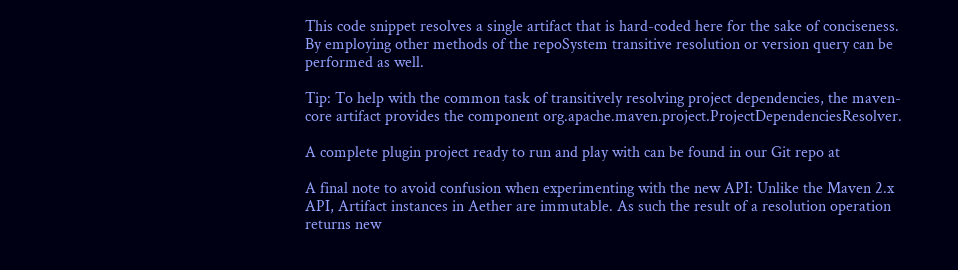This code snippet resolves a single artifact that is hard-coded here for the sake of conciseness. By employing other methods of the repoSystem transitive resolution or version query can be performed as well.

Tip: To help with the common task of transitively resolving project dependencies, the maven-core artifact provides the component org.apache.maven.project.ProjectDependenciesResolver.

A complete plugin project ready to run and play with can be found in our Git repo at

A final note to avoid confusion when experimenting with the new API: Unlike the Maven 2.x API, Artifact instances in Aether are immutable. As such the result of a resolution operation returns new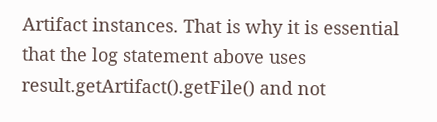Artifact instances. That is why it is essential that the log statement above uses result.getArtifact().getFile() and not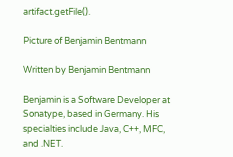artifact.getFile().

Picture of Benjamin Bentmann

Written by Benjamin Bentmann

Benjamin is a Software Developer at Sonatype, based in Germany. His specialties include Java, C++, MFC, and .NET.